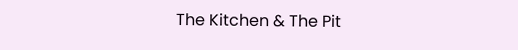The Kitchen & The Pit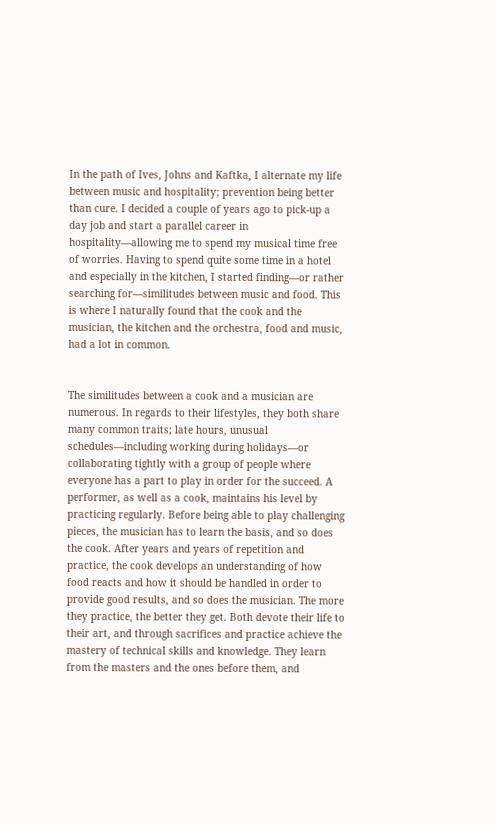In the path of Ives, Johns and Kaftka, I alternate my life between music and hospitality; prevention being better than cure. I decided a couple of years ago to pick-up a day job and start a parallel career in hospitality—allowing me to spend my musical time free of worries. Having to spend quite some time in a hotel and especially in the kitchen, I started finding—or rather searching for—similitudes between music and food. This is where I naturally found that the cook and the musician, the kitchen and the orchestra, food and music, had a lot in common.


The similitudes between a cook and a musician are numerous. In regards to their lifestyles, they both share many common traits; late hours, unusual schedules—including working during holidays—or collaborating tightly with a group of people where everyone has a part to play in order for the succeed. A performer, as well as a cook, maintains his level by practicing regularly. Before being able to play challenging pieces, the musician has to learn the basis, and so does the cook. After years and years of repetition and practice, the cook develops an understanding of how food reacts and how it should be handled in order to provide good results, and so does the musician. The more they practice, the better they get. Both devote their life to their art, and through sacrifices and practice achieve the mastery of technical skills and knowledge. They learn from the masters and the ones before them, and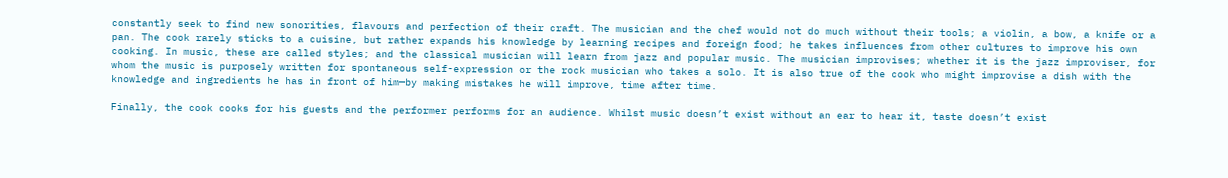constantly seek to find new sonorities, flavours and perfection of their craft. The musician and the chef would not do much without their tools; a violin, a bow, a knife or a pan. The cook rarely sticks to a cuisine, but rather expands his knowledge by learning recipes and foreign food; he takes influences from other cultures to improve his own cooking. In music, these are called styles; and the classical musician will learn from jazz and popular music. The musician improvises; whether it is the jazz improviser, for whom the music is purposely written for spontaneous self-expression or the rock musician who takes a solo. It is also true of the cook who might improvise a dish with the knowledge and ingredients he has in front of him—by making mistakes he will improve, time after time.

Finally, the cook cooks for his guests and the performer performs for an audience. Whilst music doesn’t exist without an ear to hear it, taste doesn’t exist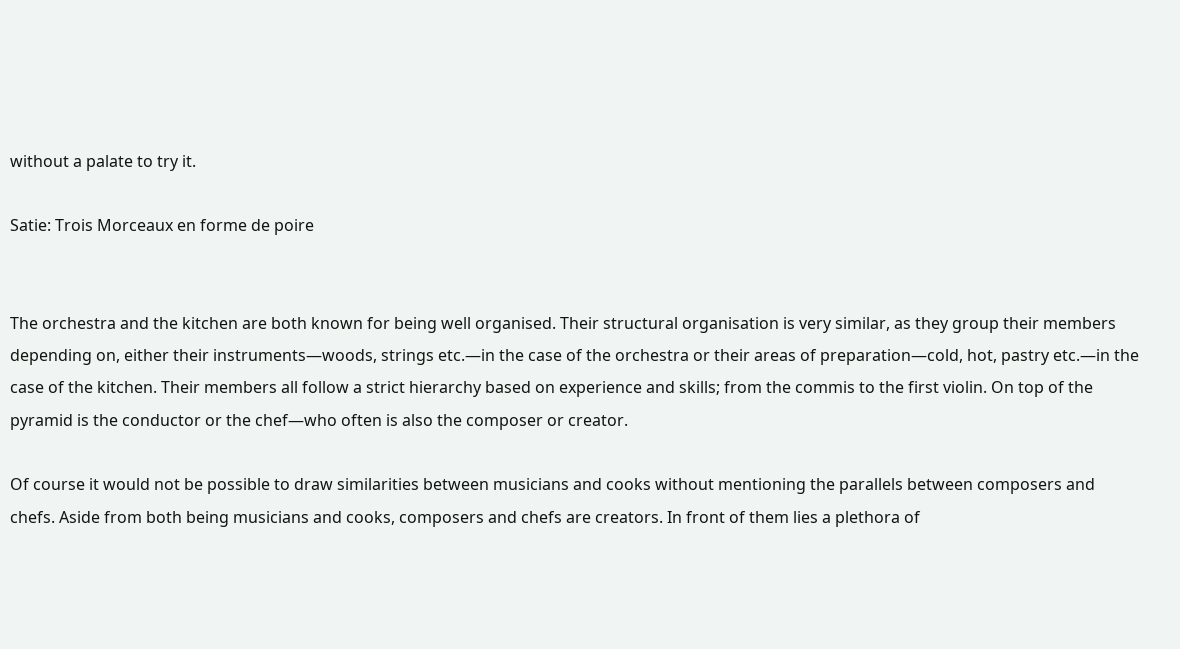without a palate to try it.

Satie: Trois Morceaux en forme de poire


The orchestra and the kitchen are both known for being well organised. Their structural organisation is very similar, as they group their members depending on, either their instruments—woods, strings etc.—in the case of the orchestra or their areas of preparation—cold, hot, pastry etc.—in the case of the kitchen. Their members all follow a strict hierarchy based on experience and skills; from the commis to the first violin. On top of the pyramid is the conductor or the chef—who often is also the composer or creator.

Of course it would not be possible to draw similarities between musicians and cooks without mentioning the parallels between composers and chefs. Aside from both being musicians and cooks, composers and chefs are creators. In front of them lies a plethora of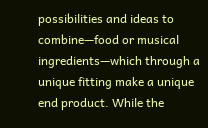possibilities and ideas to combine—food or musical ingredients—which through a unique fitting make a unique end product. While the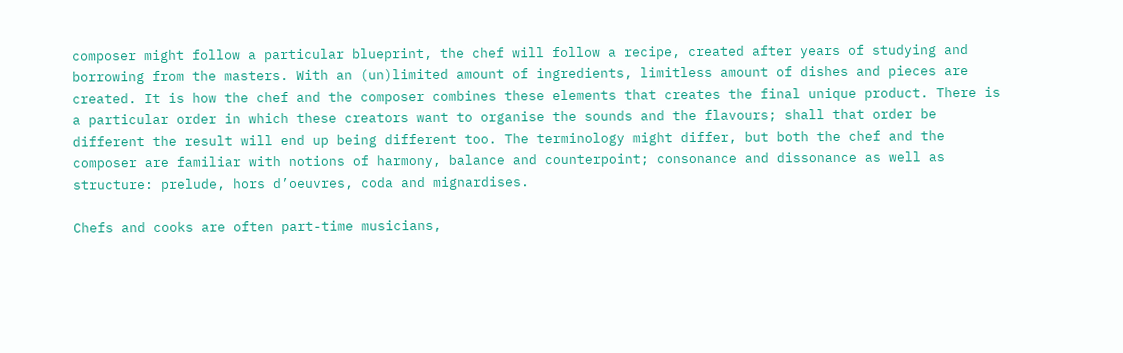composer might follow a particular blueprint, the chef will follow a recipe, created after years of studying and borrowing from the masters. With an (un)limited amount of ingredients, limitless amount of dishes and pieces are created. It is how the chef and the composer combines these elements that creates the final unique product. There is a particular order in which these creators want to organise the sounds and the flavours; shall that order be different the result will end up being different too. The terminology might differ, but both the chef and the composer are familiar with notions of harmony, balance and counterpoint; consonance and dissonance as well as structure: prelude, hors d’oeuvres, coda and mignardises.

Chefs and cooks are often part-time musicians,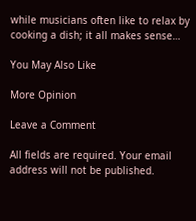while musicians often like to relax by cooking a dish; it all makes sense…

You May Also Like

More Opinion

Leave a Comment

All fields are required. Your email address will not be published.